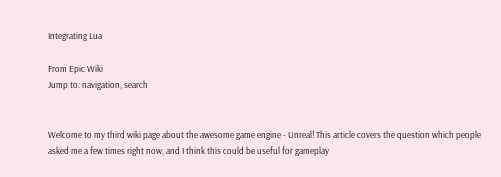Integrating Lua

From Epic Wiki
Jump to: navigation, search


Welcome to my third wiki page about the awesome game engine - Unreal! This article covers the question which people asked me a few times right now, and I think this could be useful for gameplay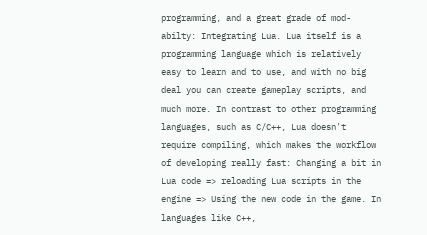programming, and a great grade of mod-abilty: Integrating Lua. Lua itself is a programming language which is relatively easy to learn and to use, and with no big deal you can create gameplay scripts, and much more. In contrast to other programming languages, such as C/C++, Lua doesn't require compiling, which makes the workflow of developing really fast: Changing a bit in Lua code => reloading Lua scripts in the engine => Using the new code in the game. In languages like C++,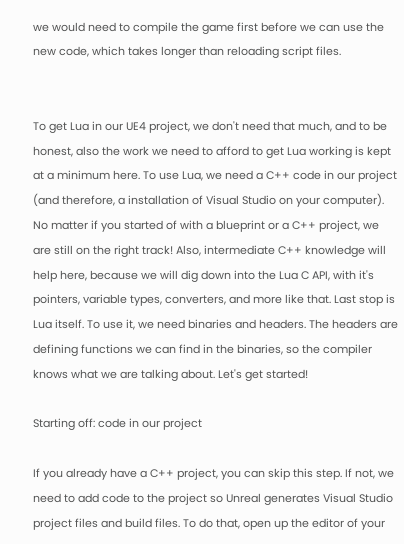we would need to compile the game first before we can use the new code, which takes longer than reloading script files.


To get Lua in our UE4 project, we don't need that much, and to be honest, also the work we need to afford to get Lua working is kept at a minimum here. To use Lua, we need a C++ code in our project (and therefore, a installation of Visual Studio on your computer). No matter if you started of with a blueprint or a C++ project, we are still on the right track! Also, intermediate C++ knowledge will help here, because we will dig down into the Lua C API, with it's pointers, variable types, converters, and more like that. Last stop is Lua itself. To use it, we need binaries and headers. The headers are defining functions we can find in the binaries, so the compiler knows what we are talking about. Let's get started!

Starting off: code in our project

If you already have a C++ project, you can skip this step. If not, we need to add code to the project so Unreal generates Visual Studio project files and build files. To do that, open up the editor of your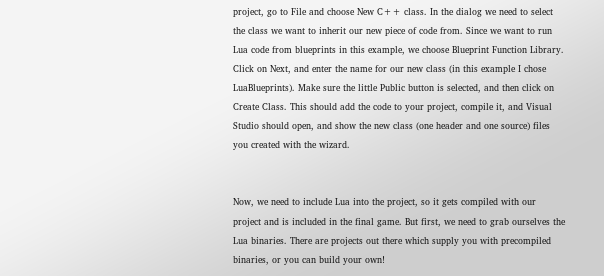project, go to File and choose New C++ class. In the dialog we need to select the class we want to inherit our new piece of code from. Since we want to run Lua code from blueprints in this example, we choose Blueprint Function Library. Click on Next, and enter the name for our new class (in this example I chose LuaBlueprints). Make sure the little Public button is selected, and then click on Create Class. This should add the code to your project, compile it, and Visual Studio should open, and show the new class (one header and one source) files you created with the wizard.


Now, we need to include Lua into the project, so it gets compiled with our project and is included in the final game. But first, we need to grab ourselves the Lua binaries. There are projects out there which supply you with precompiled binaries, or you can build your own!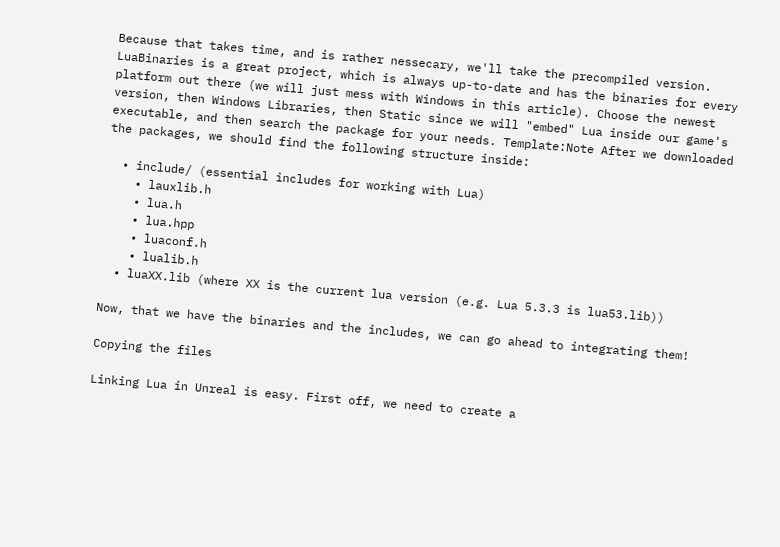Because that takes time, and is rather nessecary, we'll take the precompiled version. LuaBinaries is a great project, which is always up-to-date and has the binaries for every platform out there (we will just mess with Windows in this article). Choose the newest version, then Windows Libraries, then Static since we will "embed" Lua inside our game's executable, and then search the package for your needs. Template:Note After we downloaded the packages, we should find the following structure inside:

  • include/ (essential includes for working with Lua)
    • lauxlib.h
    • lua.h
    • lua.hpp
    • luaconf.h
    • lualib.h
  • luaXX.lib (where XX is the current lua version (e.g. Lua 5.3.3 is lua53.lib))

Now, that we have the binaries and the includes, we can go ahead to integrating them!

Copying the files

Linking Lua in Unreal is easy. First off, we need to create a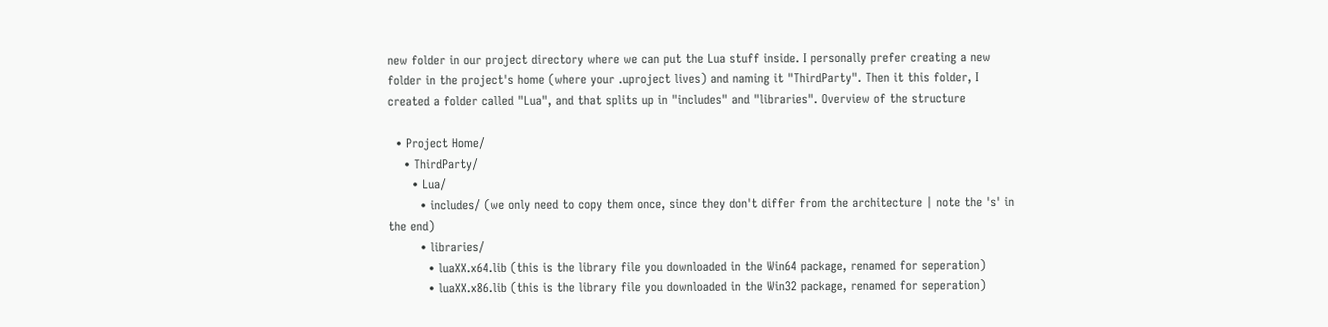new folder in our project directory where we can put the Lua stuff inside. I personally prefer creating a new folder in the project's home (where your .uproject lives) and naming it "ThirdParty". Then it this folder, I created a folder called "Lua", and that splits up in "includes" and "libraries". Overview of the structure

  • Project Home/
    • ThirdParty/
      • Lua/
        • includes/ (we only need to copy them once, since they don't differ from the architecture | note the 's' in the end)
        • libraries/
          • luaXX.x64.lib (this is the library file you downloaded in the Win64 package, renamed for seperation)
          • luaXX.x86.lib (this is the library file you downloaded in the Win32 package, renamed for seperation)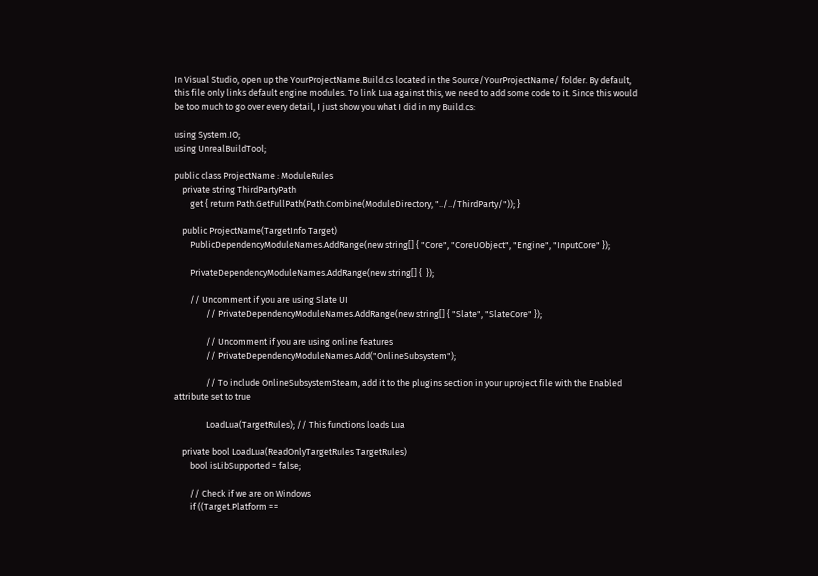In Visual Studio, open up the YourProjectName.Build.cs located in the Source/YourProjectName/ folder. By default, this file only links default engine modules. To link Lua against this, we need to add some code to it. Since this would be too much to go over every detail, I just show you what I did in my Build.cs:

using System.IO;
using UnrealBuildTool;

public class ProjectName : ModuleRules
    private string ThirdPartyPath
        get { return Path.GetFullPath(Path.Combine(ModuleDirectory, "../../ThirdParty/")); }

    public ProjectName(TargetInfo Target)
        PublicDependencyModuleNames.AddRange(new string[] { "Core", "CoreUObject", "Engine", "InputCore" });

        PrivateDependencyModuleNames.AddRange(new string[] {  });

        // Uncomment if you are using Slate UI
                // PrivateDependencyModuleNames.AddRange(new string[] { "Slate", "SlateCore" });

                // Uncomment if you are using online features
                // PrivateDependencyModuleNames.Add("OnlineSubsystem");

                // To include OnlineSubsystemSteam, add it to the plugins section in your uproject file with the Enabled attribute set to true

                LoadLua(TargetRules); // This functions loads Lua

    private bool LoadLua(ReadOnlyTargetRules TargetRules)
        bool isLibSupported = false;

        // Check if we are on Windows
        if ((Target.Platform ==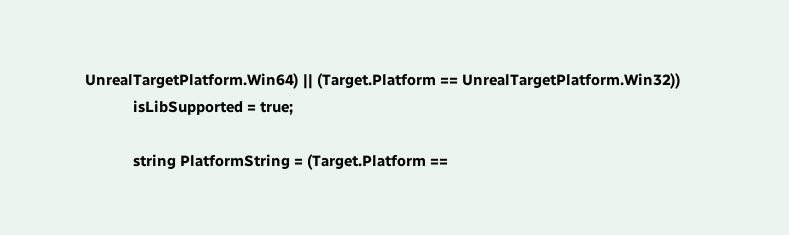UnrealTargetPlatform.Win64) || (Target.Platform == UnrealTargetPlatform.Win32))
            isLibSupported = true;

            string PlatformString = (Target.Platform ==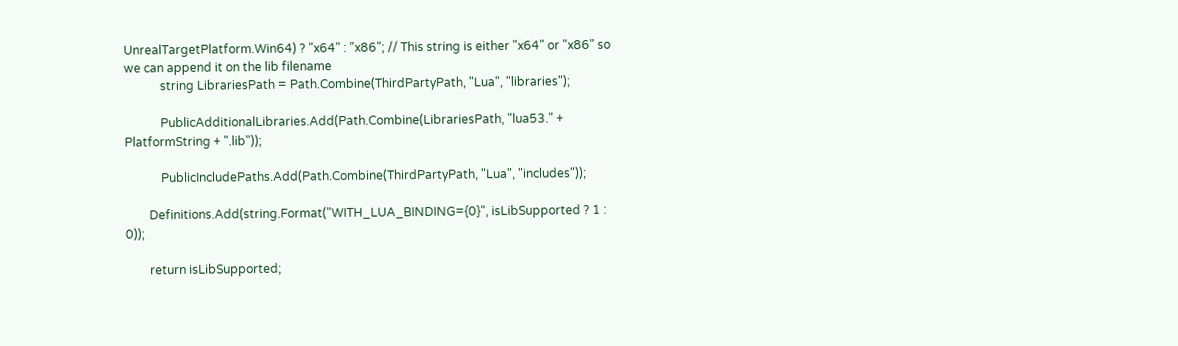UnrealTargetPlatform.Win64) ? "x64" : "x86"; // This string is either "x64" or "x86" so we can append it on the lib filename
            string LibrariesPath = Path.Combine(ThirdPartyPath, "Lua", "libraries");

            PublicAdditionalLibraries.Add(Path.Combine(LibrariesPath, "lua53." + PlatformString + ".lib"));

            PublicIncludePaths.Add(Path.Combine(ThirdPartyPath, "Lua", "includes"));

        Definitions.Add(string.Format("WITH_LUA_BINDING={0}", isLibSupported ? 1 : 0));

        return isLibSupported;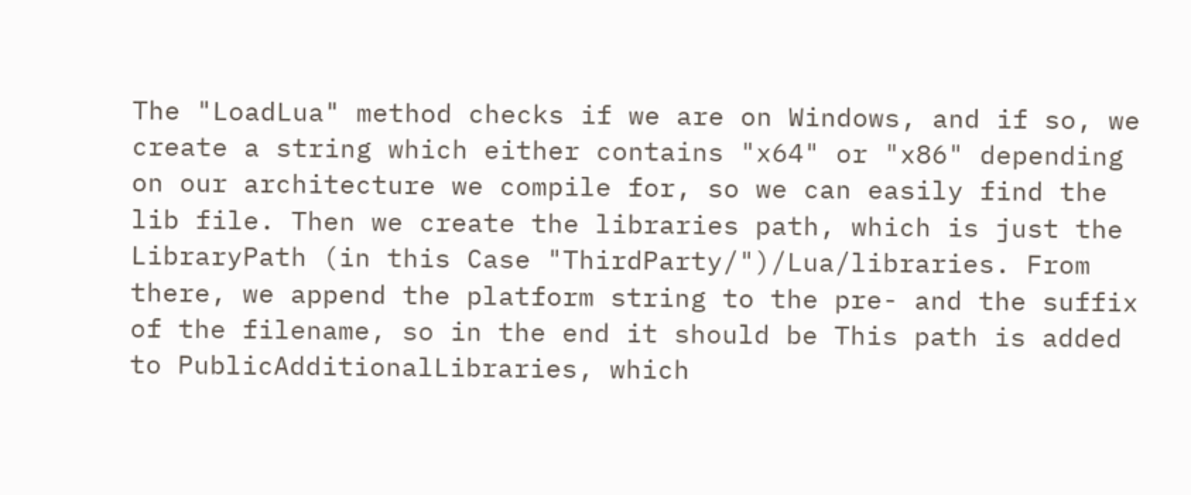The "LoadLua" method checks if we are on Windows, and if so, we create a string which either contains "x64" or "x86" depending on our architecture we compile for, so we can easily find the lib file. Then we create the libraries path, which is just the LibraryPath (in this Case "ThirdParty/")/Lua/libraries. From there, we append the platform string to the pre- and the suffix of the filename, so in the end it should be This path is added to PublicAdditionalLibraries, which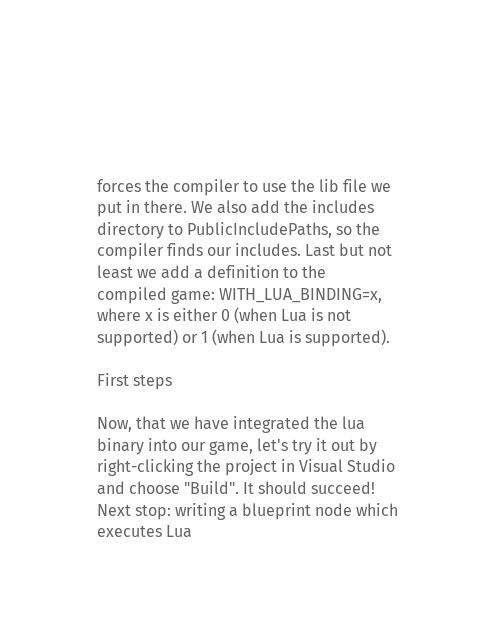forces the compiler to use the lib file we put in there. We also add the includes directory to PublicIncludePaths, so the compiler finds our includes. Last but not least we add a definition to the compiled game: WITH_LUA_BINDING=x, where x is either 0 (when Lua is not supported) or 1 (when Lua is supported).

First steps

Now, that we have integrated the lua binary into our game, let's try it out by right-clicking the project in Visual Studio and choose "Build". It should succeed! Next stop: writing a blueprint node which executes Lua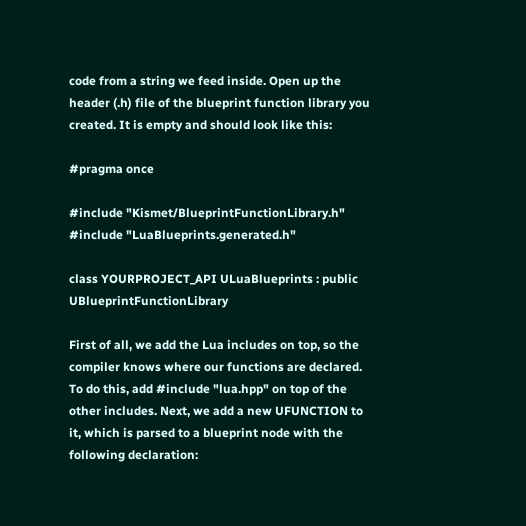code from a string we feed inside. Open up the header (.h) file of the blueprint function library you created. It is empty and should look like this:

#pragma once

#include "Kismet/BlueprintFunctionLibrary.h"
#include "LuaBlueprints.generated.h"

class YOURPROJECT_API ULuaBlueprints : public UBlueprintFunctionLibrary

First of all, we add the Lua includes on top, so the compiler knows where our functions are declared. To do this, add #include "lua.hpp" on top of the other includes. Next, we add a new UFUNCTION to it, which is parsed to a blueprint node with the following declaration: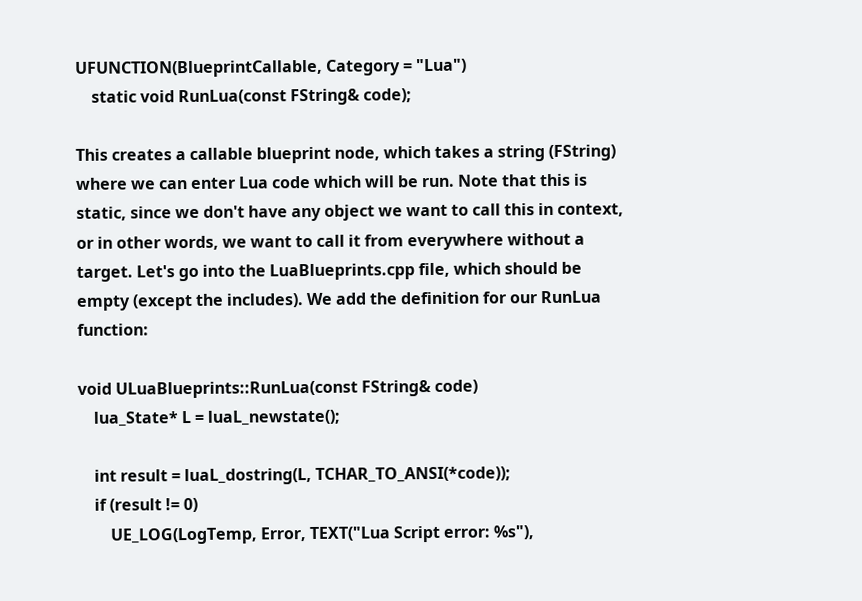UFUNCTION(BlueprintCallable, Category = "Lua")
    static void RunLua(const FString& code);

This creates a callable blueprint node, which takes a string (FString) where we can enter Lua code which will be run. Note that this is static, since we don't have any object we want to call this in context, or in other words, we want to call it from everywhere without a target. Let's go into the LuaBlueprints.cpp file, which should be empty (except the includes). We add the definition for our RunLua function:

void ULuaBlueprints::RunLua(const FString& code)
    lua_State* L = luaL_newstate();

    int result = luaL_dostring(L, TCHAR_TO_ANSI(*code));
    if (result != 0)
        UE_LOG(LogTemp, Error, TEXT("Lua Script error: %s"),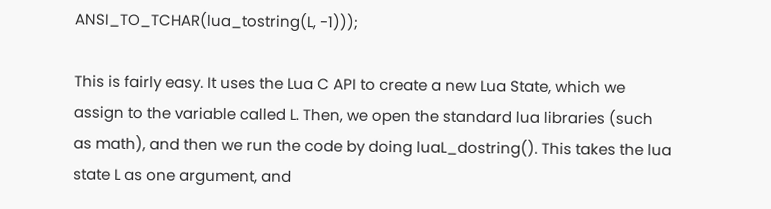ANSI_TO_TCHAR(lua_tostring(L, -1)));

This is fairly easy. It uses the Lua C API to create a new Lua State, which we assign to the variable called L. Then, we open the standard lua libraries (such as math), and then we run the code by doing luaL_dostring(). This takes the lua state L as one argument, and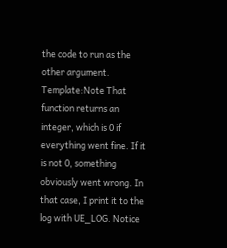the code to run as the other argument. Template:Note That function returns an integer, which is 0 if everything went fine. If it is not 0, something obviously went wrong. In that case, I print it to the log with UE_LOG. Notice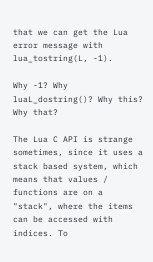that we can get the Lua error message with lua_tostring(L, -1).

Why -1? Why luaL_dostring()? Why this? Why that?

The Lua C API is strange sometimes, since it uses a stack based system, which means that values / functions are on a "stack", where the items can be accessed with indices. To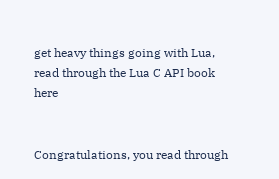get heavy things going with Lua, read through the Lua C API book here


Congratulations, you read through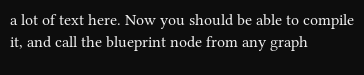a lot of text here. Now you should be able to compile it, and call the blueprint node from any graph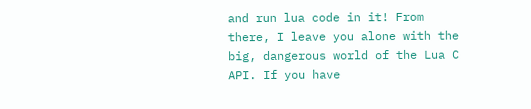and run lua code in it! From there, I leave you alone with the big, dangerous world of the Lua C API. If you have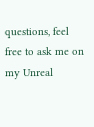questions, feel free to ask me on my Unreal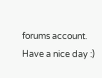forums account. Have a nice day :)